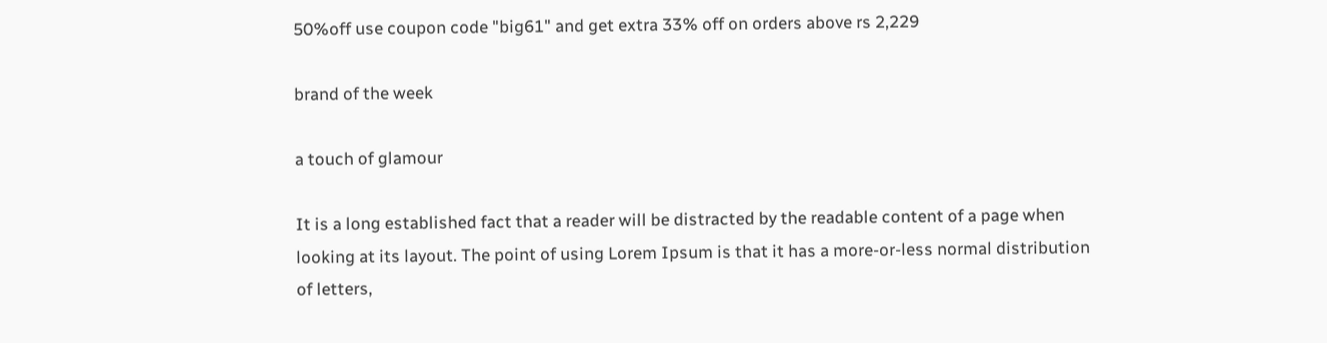50%off use coupon code "big61" and get extra 33% off on orders above rs 2,229

brand of the week

a touch of glamour

It is a long established fact that a reader will be distracted by the readable content of a page when looking at its layout. The point of using Lorem Ipsum is that it has a more-or-less normal distribution of letters,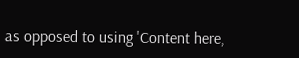as opposed to using 'Content here,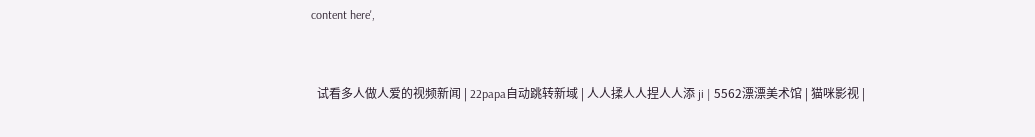content here',


  试看多人做人爱的视频新闻 | 22papa自动跳转新域 | 人人揉人人捏人人添 ji | 5562漂漂美术馆 | 猫咪影视 |